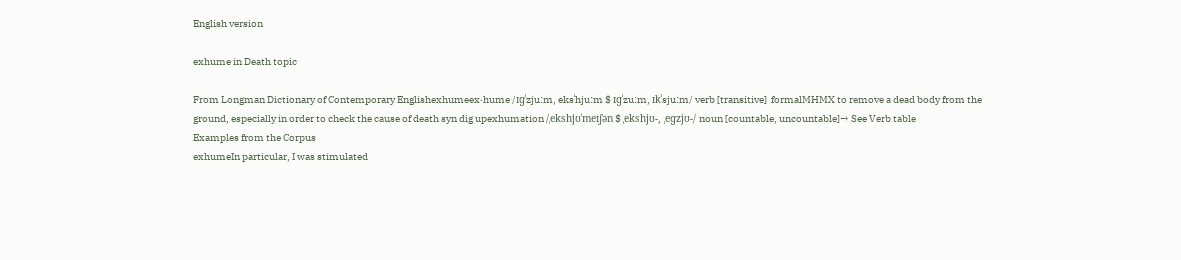English version

exhume in Death topic

From Longman Dictionary of Contemporary Englishexhumeex‧hume /ɪɡˈzjuːm, eksˈhjuːm $ ɪɡˈzuːm, ɪkˈsjuːm/ verb [transitive]  formalMHMX to remove a dead body from the ground, especially in order to check the cause of death syn dig upexhumation /ˌekshjʊˈmeɪʃən $ ˌekshjʊ-, ˌeɡzjʊ-/ noun [countable, uncountable]→ See Verb table
Examples from the Corpus
exhumeIn particular, I was stimulated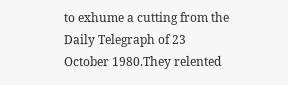to exhume a cutting from the Daily Telegraph of 23 October 1980.They relented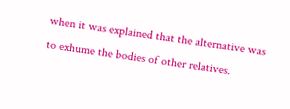when it was explained that the alternative was to exhume the bodies of other relatives.